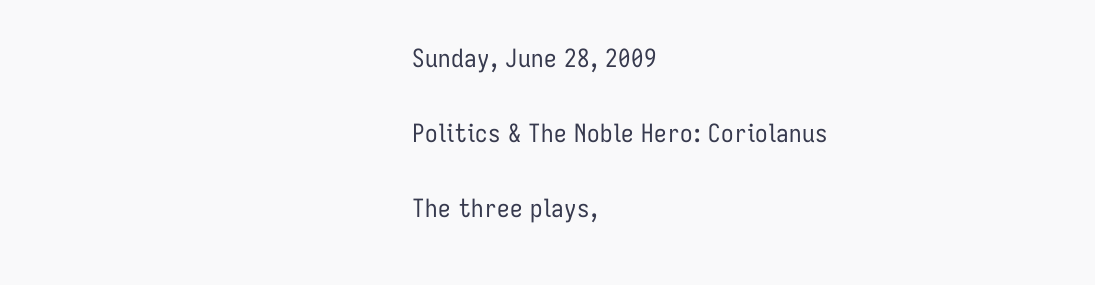Sunday, June 28, 2009

Politics & The Noble Hero: Coriolanus

The three plays,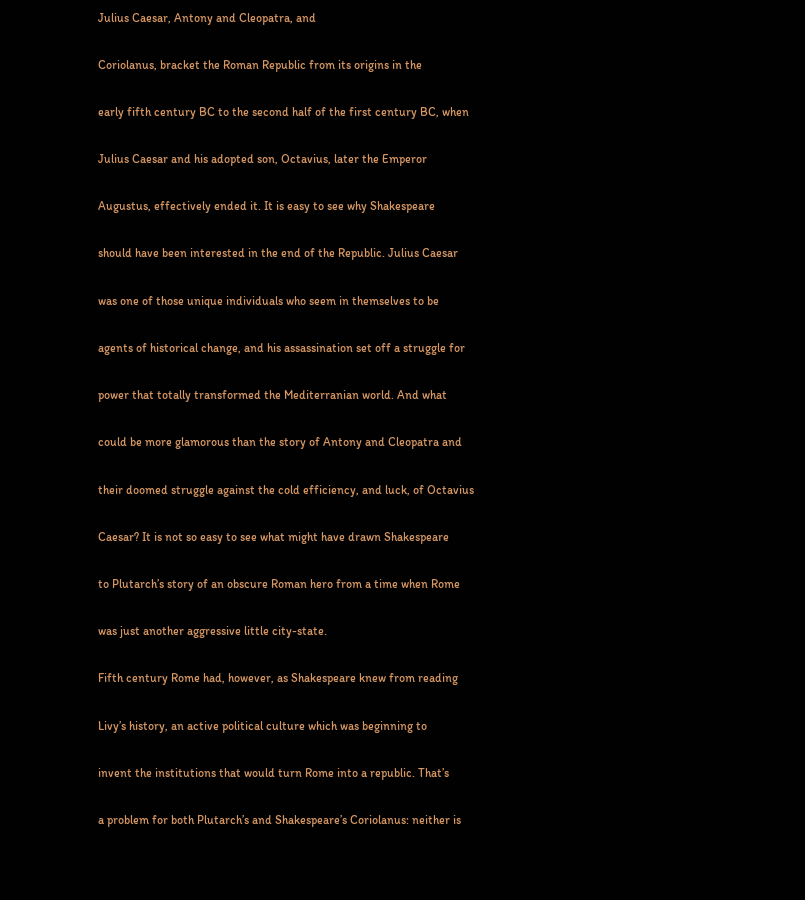Julius Caesar, Antony and Cleopatra, and

Coriolanus, bracket the Roman Republic from its origins in the

early fifth century BC to the second half of the first century BC, when

Julius Caesar and his adopted son, Octavius, later the Emperor

Augustus, effectively ended it. It is easy to see why Shakespeare

should have been interested in the end of the Republic. Julius Caesar

was one of those unique individuals who seem in themselves to be

agents of historical change, and his assassination set off a struggle for

power that totally transformed the Mediterranian world. And what

could be more glamorous than the story of Antony and Cleopatra and

their doomed struggle against the cold efficiency, and luck, of Octavius

Caesar? It is not so easy to see what might have drawn Shakespeare

to Plutarch’s story of an obscure Roman hero from a time when Rome

was just another aggressive little city-state.

Fifth century Rome had, however, as Shakespeare knew from reading

Livy’s history, an active political culture which was beginning to

invent the institutions that would turn Rome into a republic. That’s

a problem for both Plutarch’s and Shakespeare’s Coriolanus: neither is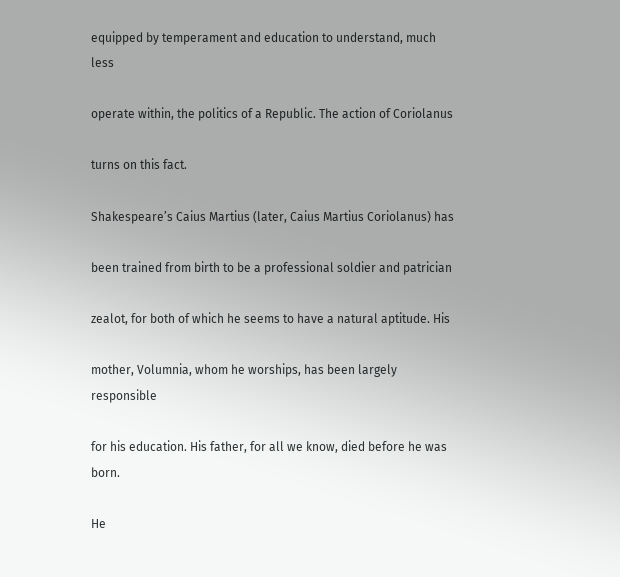equipped by temperament and education to understand, much less

operate within, the politics of a Republic. The action of Coriolanus

turns on this fact.

Shakespeare’s Caius Martius (later, Caius Martius Coriolanus) has

been trained from birth to be a professional soldier and patrician

zealot, for both of which he seems to have a natural aptitude. His

mother, Volumnia, whom he worships, has been largely responsible

for his education. His father, for all we know, died before he was born.

He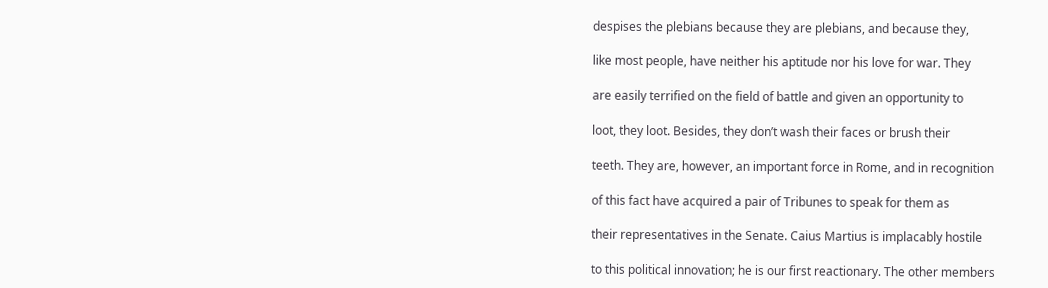despises the plebians because they are plebians, and because they,

like most people, have neither his aptitude nor his love for war. They

are easily terrified on the field of battle and given an opportunity to

loot, they loot. Besides, they don’t wash their faces or brush their

teeth. They are, however, an important force in Rome, and in recognition

of this fact have acquired a pair of Tribunes to speak for them as

their representatives in the Senate. Caius Martius is implacably hostile

to this political innovation; he is our first reactionary. The other members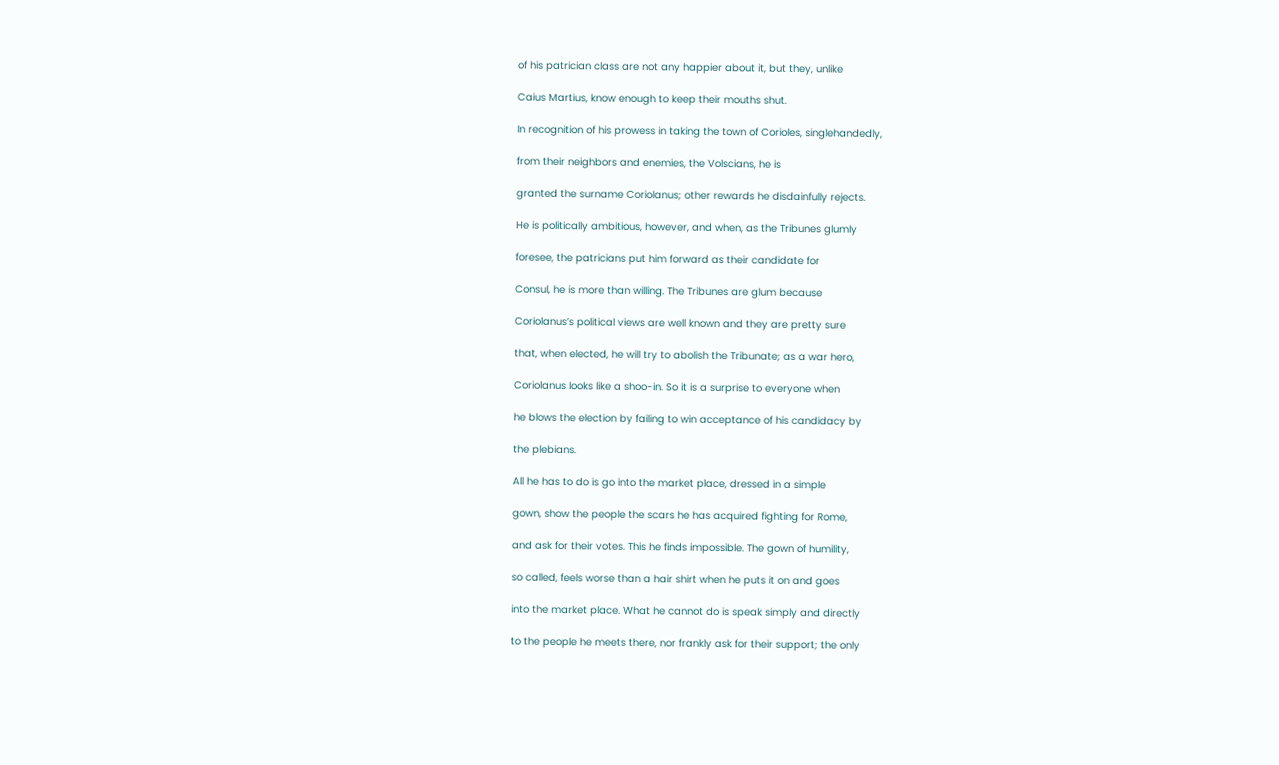of his patrician class are not any happier about it, but they, unlike

Caius Martius, know enough to keep their mouths shut.

In recognition of his prowess in taking the town of Corioles, singlehandedly,

from their neighbors and enemies, the Volscians, he is

granted the surname Coriolanus; other rewards he disdainfully rejects.

He is politically ambitious, however, and when, as the Tribunes glumly

foresee, the patricians put him forward as their candidate for

Consul, he is more than willing. The Tribunes are glum because

Coriolanus’s political views are well known and they are pretty sure

that, when elected, he will try to abolish the Tribunate; as a war hero,

Coriolanus looks like a shoo-in. So it is a surprise to everyone when

he blows the election by failing to win acceptance of his candidacy by

the plebians.

All he has to do is go into the market place, dressed in a simple

gown, show the people the scars he has acquired fighting for Rome,

and ask for their votes. This he finds impossible. The gown of humility,

so called, feels worse than a hair shirt when he puts it on and goes

into the market place. What he cannot do is speak simply and directly

to the people he meets there, nor frankly ask for their support; the only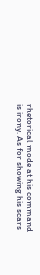rhetorical mode at his command is irony. As for showing his scars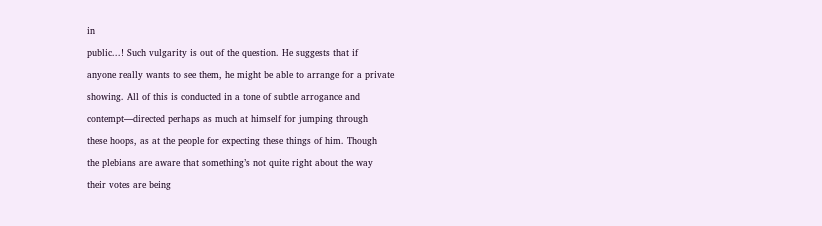in

public...! Such vulgarity is out of the question. He suggests that if

anyone really wants to see them, he might be able to arrange for a private

showing. All of this is conducted in a tone of subtle arrogance and

contempt—directed perhaps as much at himself for jumping through

these hoops, as at the people for expecting these things of him. Though

the plebians are aware that something’s not quite right about the way

their votes are being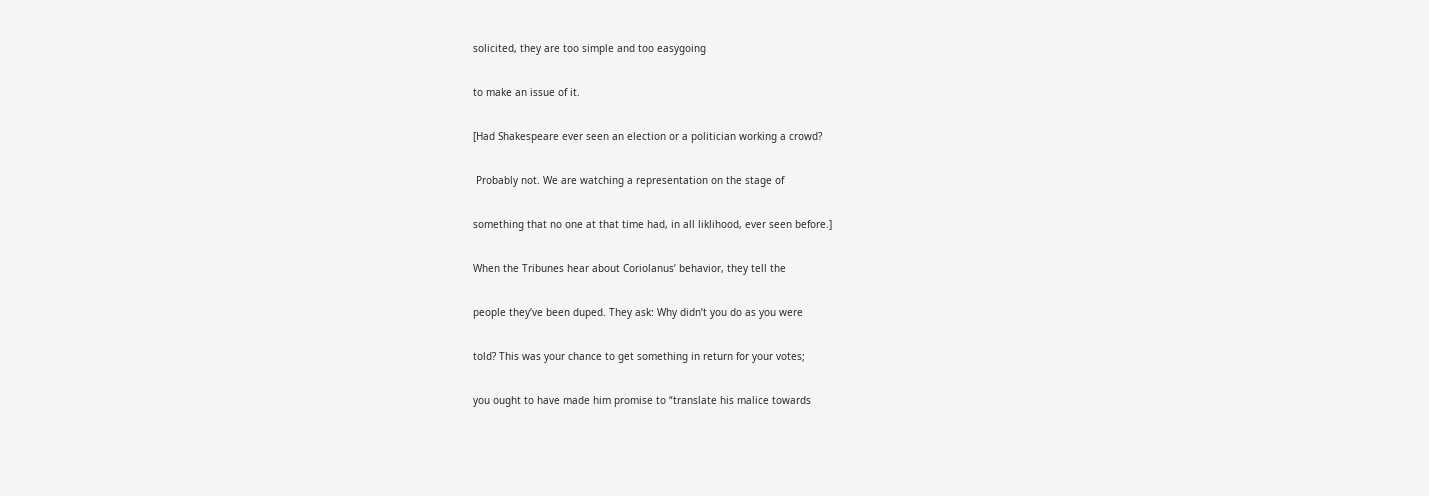solicited, they are too simple and too easygoing

to make an issue of it.

[Had Shakespeare ever seen an election or a politician working a crowd?

 Probably not. We are watching a representation on the stage of

something that no one at that time had, in all liklihood, ever seen before.]

When the Tribunes hear about Coriolanus’ behavior, they tell the

people they’ve been duped. They ask: Why didn’t you do as you were

told? This was your chance to get something in return for your votes;

you ought to have made him promise to “translate his malice towards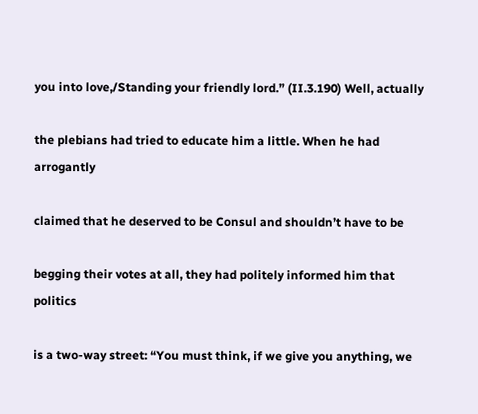you into love,/Standing your friendly lord.” (II.3.190) Well, actually

the plebians had tried to educate him a little. When he had arrogantly

claimed that he deserved to be Consul and shouldn’t have to be

begging their votes at all, they had politely informed him that politics

is a two-way street: “You must think, if we give you anything, we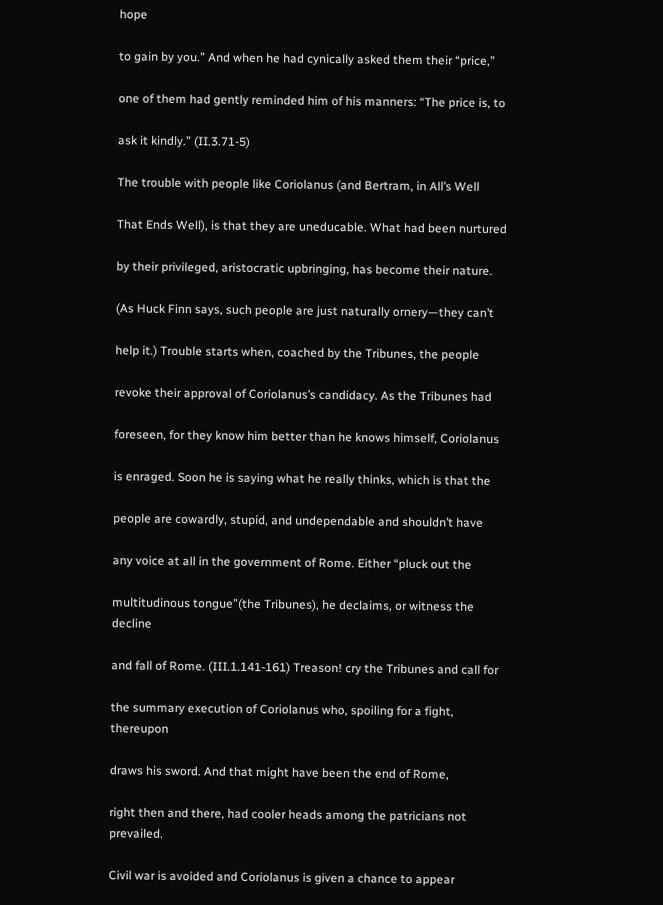hope

to gain by you.” And when he had cynically asked them their “price,”

one of them had gently reminded him of his manners: “The price is, to

ask it kindly.” (II.3.71-5)

The trouble with people like Coriolanus (and Bertram, in All’s Well

That Ends Well), is that they are uneducable. What had been nurtured

by their privileged, aristocratic upbringing, has become their nature.

(As Huck Finn says, such people are just naturally ornery—they can’t

help it.) Trouble starts when, coached by the Tribunes, the people

revoke their approval of Coriolanus’s candidacy. As the Tribunes had

foreseen, for they know him better than he knows himself, Coriolanus

is enraged. Soon he is saying what he really thinks, which is that the

people are cowardly, stupid, and undependable and shouldn’t have

any voice at all in the government of Rome. Either “pluck out the

multitudinous tongue”(the Tribunes), he declaims, or witness the decline

and fall of Rome. (III.1.141-161) Treason! cry the Tribunes and call for

the summary execution of Coriolanus who, spoiling for a fight, thereupon

draws his sword. And that might have been the end of Rome,

right then and there, had cooler heads among the patricians not prevailed.

Civil war is avoided and Coriolanus is given a chance to appear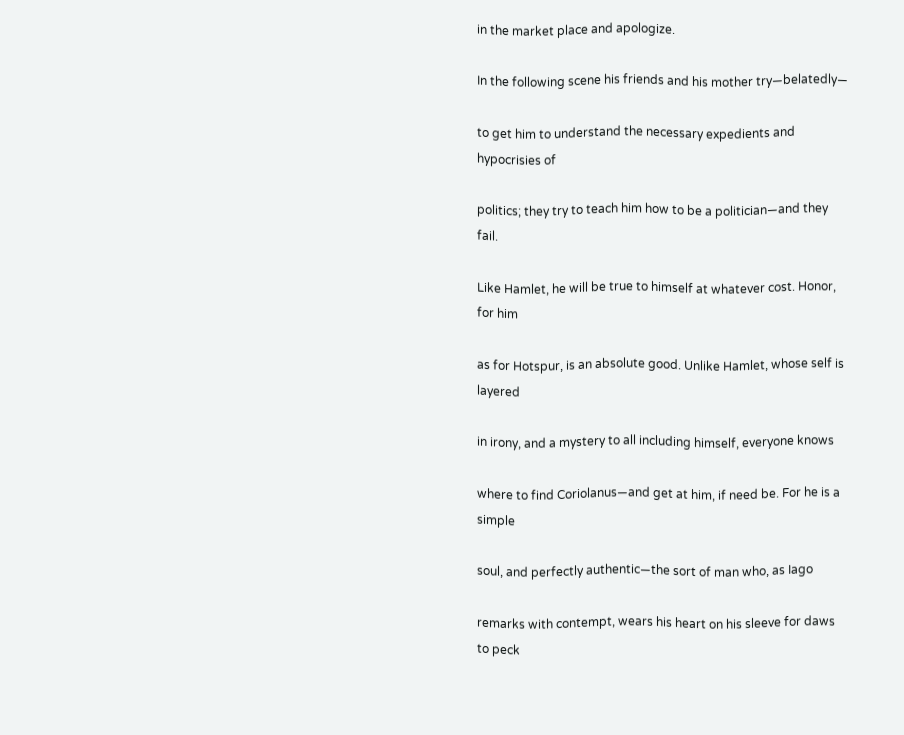in the market place and apologize.

In the following scene his friends and his mother try—belatedly—

to get him to understand the necessary expedients and hypocrisies of

politics; they try to teach him how to be a politician—and they fail.

Like Hamlet, he will be true to himself at whatever cost. Honor, for him

as for Hotspur, is an absolute good. Unlike Hamlet, whose self is layered

in irony, and a mystery to all including himself, everyone knows

where to find Coriolanus—and get at him, if need be. For he is a simple

soul, and perfectly authentic—the sort of man who, as Iago

remarks with contempt, wears his heart on his sleeve for daws to peck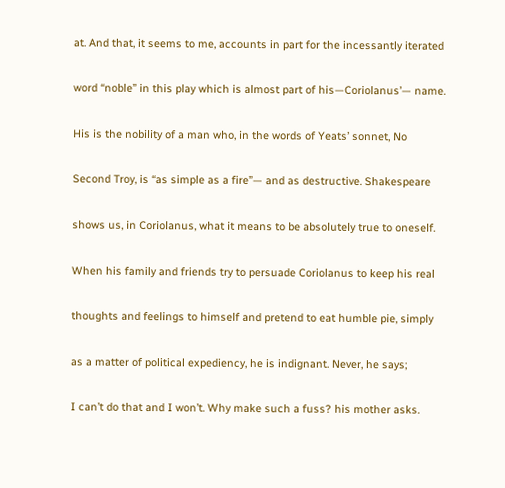at. And that, it seems to me, accounts in part for the incessantly iterated

word “noble” in this play which is almost part of his—Coriolanus’— name.

His is the nobility of a man who, in the words of Yeats’ sonnet, No

Second Troy, is “as simple as a fire”— and as destructive. Shakespeare

shows us, in Coriolanus, what it means to be absolutely true to oneself.

When his family and friends try to persuade Coriolanus to keep his real

thoughts and feelings to himself and pretend to eat humble pie, simply

as a matter of political expediency, he is indignant. Never, he says;

I can’t do that and I won’t. Why make such a fuss? his mother asks.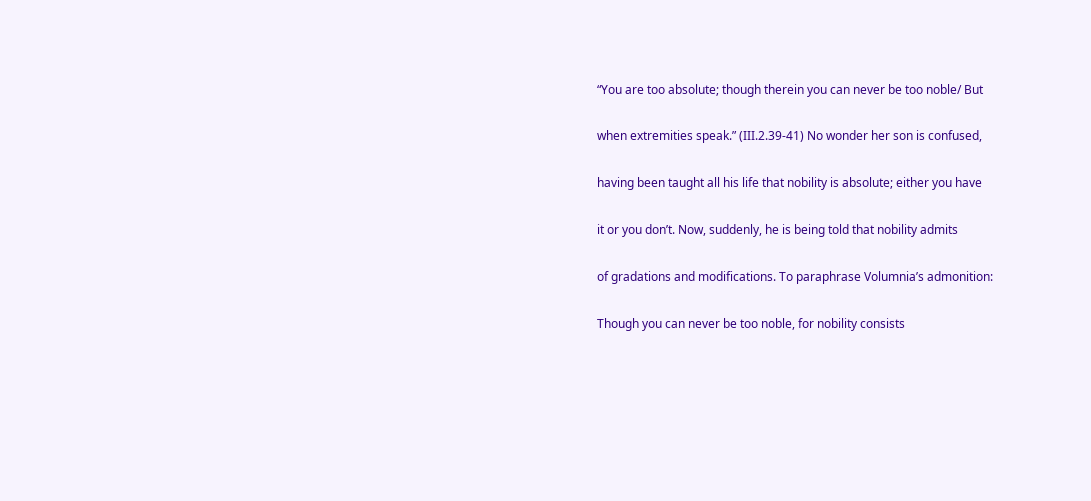“You are too absolute; though therein you can never be too noble/ But

when extremities speak.” (III.2.39-41) No wonder her son is confused,

having been taught all his life that nobility is absolute; either you have

it or you don’t. Now, suddenly, he is being told that nobility admits

of gradations and modifications. To paraphrase Volumnia’s admonition:

Though you can never be too noble, for nobility consists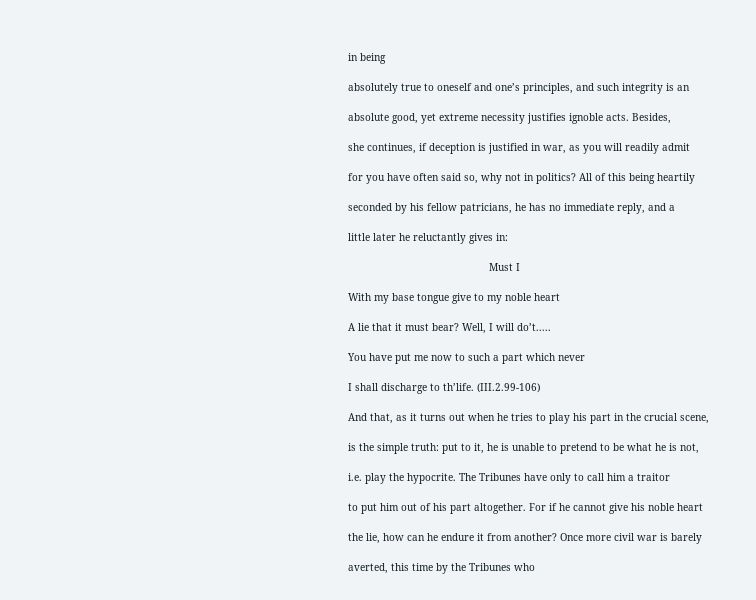in being

absolutely true to oneself and one’s principles, and such integrity is an

absolute good, yet extreme necessity justifies ignoble acts. Besides,

she continues, if deception is justified in war, as you will readily admit

for you have often said so, why not in politics? All of this being heartily

seconded by his fellow patricians, he has no immediate reply, and a

little later he reluctantly gives in:

                                               Must I

With my base tongue give to my noble heart

A lie that it must bear? Well, I will do’t.....

You have put me now to such a part which never

I shall discharge to th’life. (III.2.99-106)

And that, as it turns out when he tries to play his part in the crucial scene,

is the simple truth: put to it, he is unable to pretend to be what he is not,

i.e. play the hypocrite. The Tribunes have only to call him a traitor

to put him out of his part altogether. For if he cannot give his noble heart

the lie, how can he endure it from another? Once more civil war is barely

averted, this time by the Tribunes who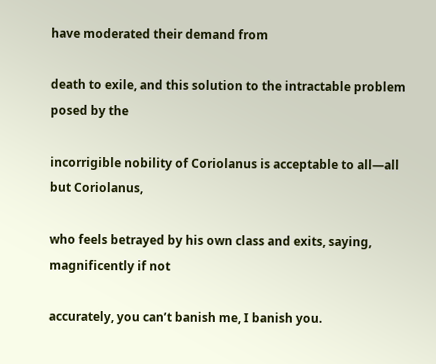have moderated their demand from

death to exile, and this solution to the intractable problem posed by the

incorrigible nobility of Coriolanus is acceptable to all—all but Coriolanus,

who feels betrayed by his own class and exits, saying, magnificently if not

accurately, you can’t banish me, I banish you.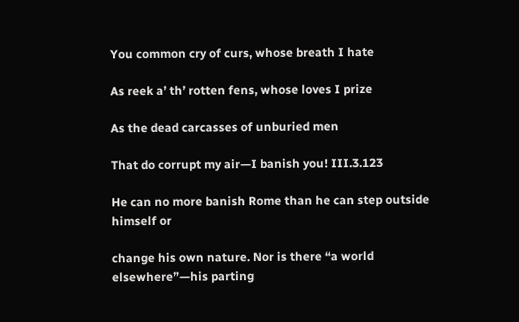You common cry of curs, whose breath I hate

As reek a’ th’ rotten fens, whose loves I prize

As the dead carcasses of unburied men

That do corrupt my air—I banish you! III.3.123

He can no more banish Rome than he can step outside himself or

change his own nature. Nor is there “a world elsewhere”—his parting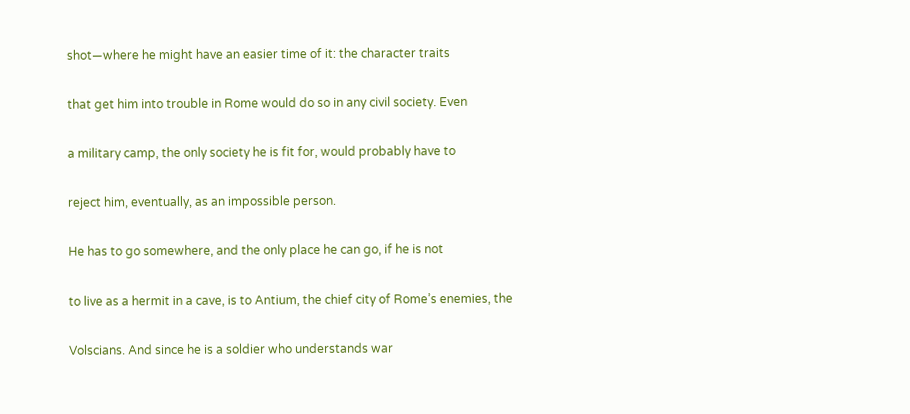shot—where he might have an easier time of it: the character traits

that get him into trouble in Rome would do so in any civil society. Even

a military camp, the only society he is fit for, would probably have to

reject him, eventually, as an impossible person.

He has to go somewhere, and the only place he can go, if he is not

to live as a hermit in a cave, is to Antium, the chief city of Rome’s enemies, the

Volscians. And since he is a soldier who understands war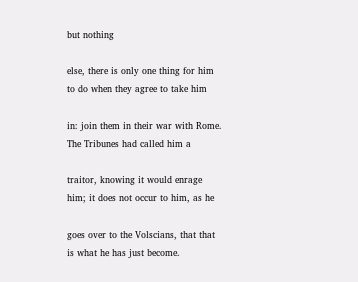but nothing

else, there is only one thing for him to do when they agree to take him

in: join them in their war with Rome. The Tribunes had called him a

traitor, knowing it would enrage him; it does not occur to him, as he

goes over to the Volscians, that that is what he has just become.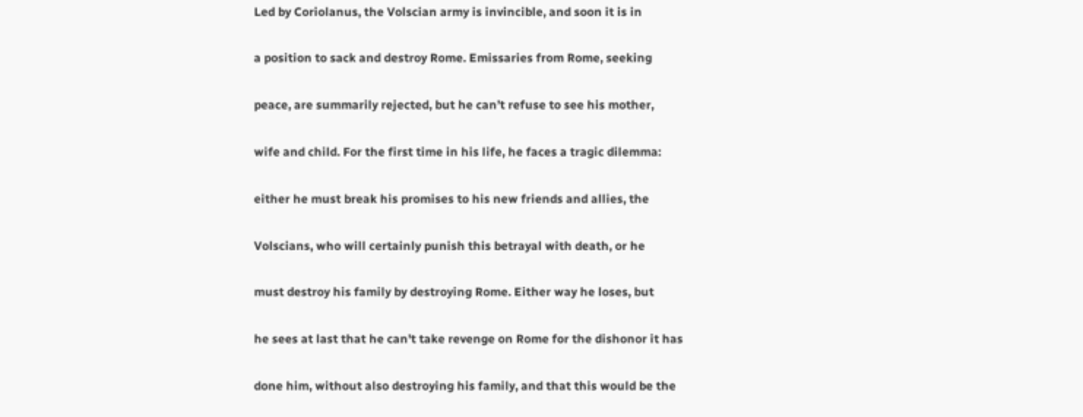Led by Coriolanus, the Volscian army is invincible, and soon it is in

a position to sack and destroy Rome. Emissaries from Rome, seeking

peace, are summarily rejected, but he can’t refuse to see his mother,

wife and child. For the first time in his life, he faces a tragic dilemma:

either he must break his promises to his new friends and allies, the

Volscians, who will certainly punish this betrayal with death, or he

must destroy his family by destroying Rome. Either way he loses, but

he sees at last that he can't take revenge on Rome for the dishonor it has

done him, without also destroying his family, and that this would be the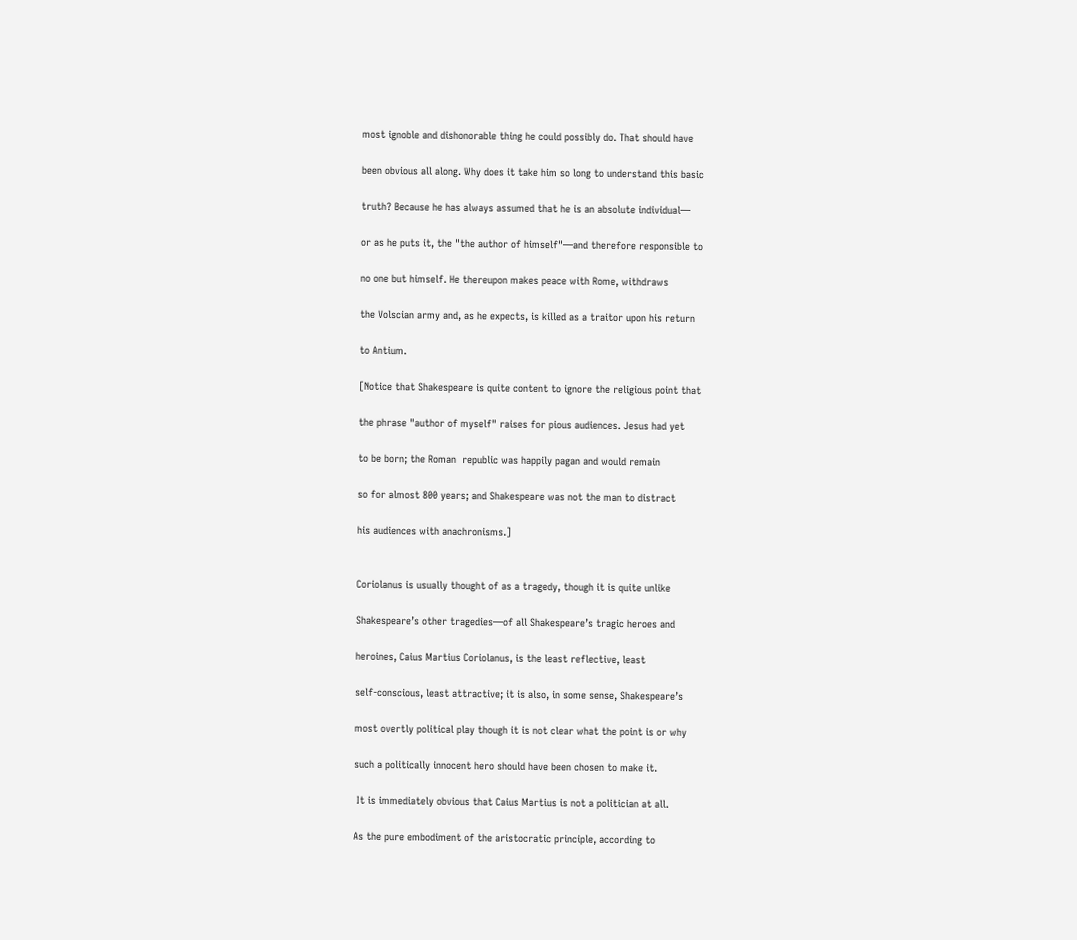most ignoble and dishonorable thing he could possibly do. That should have

been obvious all along. Why does it take him so long to understand this basic

truth? Because he has always assumed that he is an absolute individual—

or as he puts it, the "the author of himself"—and therefore responsible to

no one but himself. He thereupon makes peace with Rome, withdraws

the Volscian army and, as he expects, is killed as a traitor upon his return

to Antium.

[Notice that Shakespeare is quite content to ignore the religious point that

the phrase "author of myself" raises for pious audiences. Jesus had yet

to be born; the Roman  republic was happily pagan and would remain

so for almost 800 years; and Shakespeare was not the man to distract

his audiences with anachronisms.]


Coriolanus is usually thought of as a tragedy, though it is quite unlike

Shakespeare’s other tragedies—of all Shakespeare’s tragic heroes and

heroines, Caius Martius Coriolanus, is the least reflective, least

self-conscious, least attractive; it is also, in some sense, Shakespeare’s

most overtly political play though it is not clear what the point is or why

such a politically innocent hero should have been chosen to make it.

 It is immediately obvious that Caius Martius is not a politician at all.

As the pure embodiment of the aristocratic principle, according to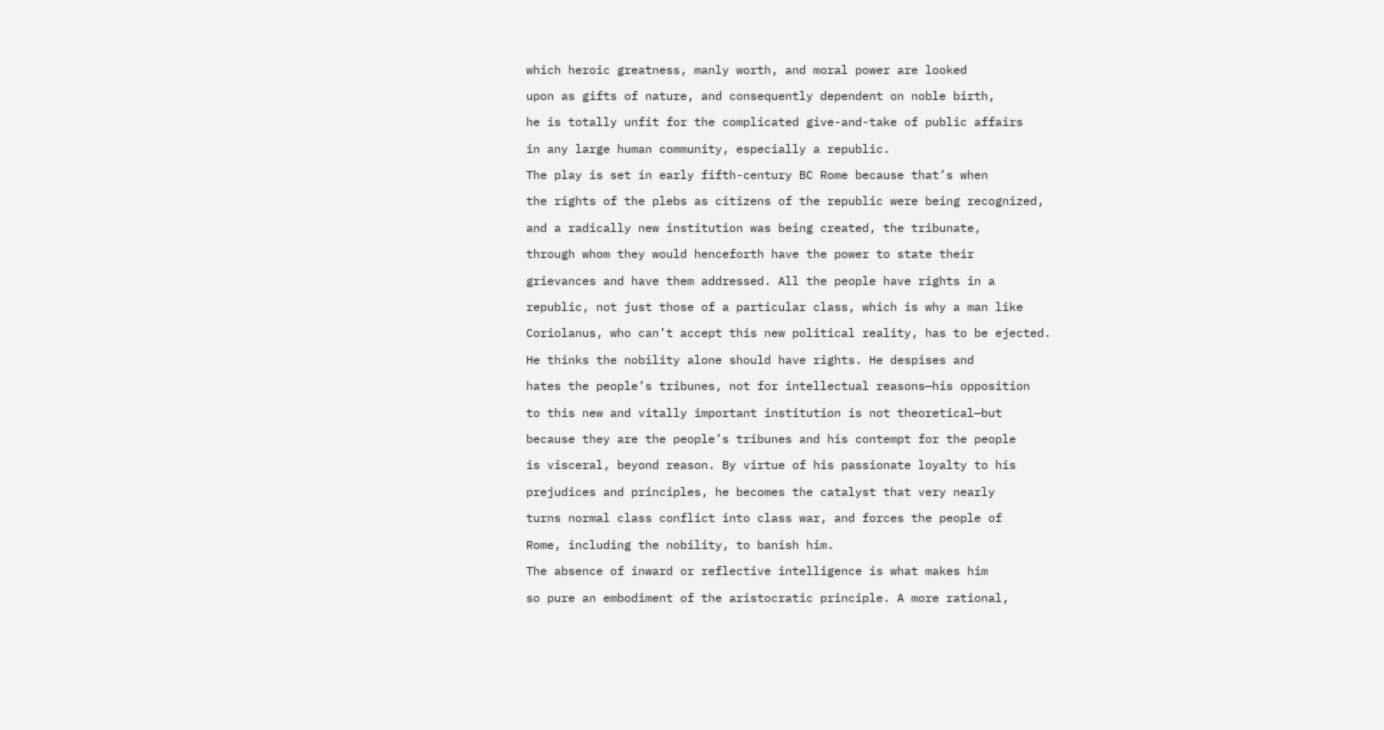which heroic greatness, manly worth, and moral power are looked

upon as gifts of nature, and consequently dependent on noble birth,

he is totally unfit for the complicated give-and-take of public affairs

in any large human community, especially a republic.

The play is set in early fifth-century BC Rome because that’s when

the rights of the plebs as citizens of the republic were being recognized,

and a radically new institution was being created, the tribunate,

through whom they would henceforth have the power to state their

grievances and have them addressed. All the people have rights in a

republic, not just those of a particular class, which is why a man like

Coriolanus, who can’t accept this new political reality, has to be ejected.

He thinks the nobility alone should have rights. He despises and

hates the people’s tribunes, not for intellectual reasons—his opposition

to this new and vitally important institution is not theoretical—but

because they are the people’s tribunes and his contempt for the people

is visceral, beyond reason. By virtue of his passionate loyalty to his

prejudices and principles, he becomes the catalyst that very nearly

turns normal class conflict into class war, and forces the people of

Rome, including the nobility, to banish him.

The absence of inward or reflective intelligence is what makes him

so pure an embodiment of the aristocratic principle. A more rational,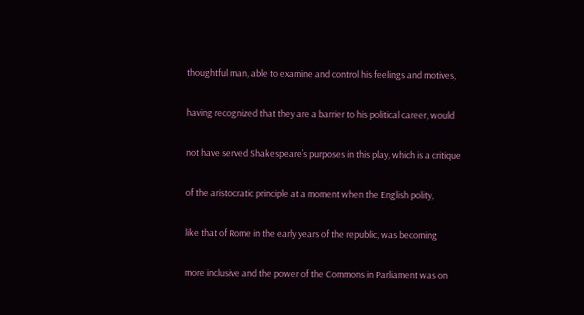thoughtful man, able to examine and control his feelings and motives,

having recognized that they are a barrier to his political career, would

not have served Shakespeare’s purposes in this play, which is a critique

of the aristocratic principle at a moment when the English polity,

like that of Rome in the early years of the republic, was becoming

more inclusive and the power of the Commons in Parliament was on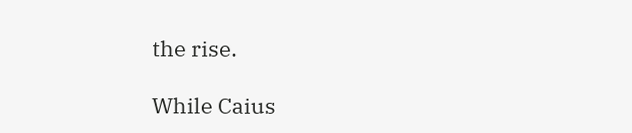the rise.

While Caius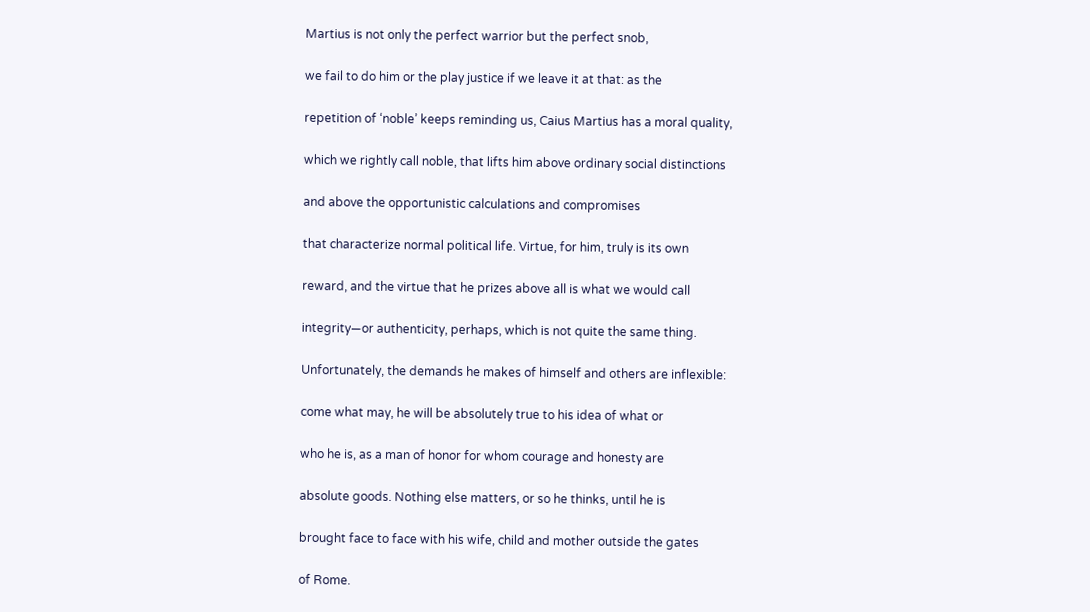Martius is not only the perfect warrior but the perfect snob,

we fail to do him or the play justice if we leave it at that: as the

repetition of ‘noble’ keeps reminding us, Caius Martius has a moral quality,

which we rightly call noble, that lifts him above ordinary social distinctions

and above the opportunistic calculations and compromises

that characterize normal political life. Virtue, for him, truly is its own

reward, and the virtue that he prizes above all is what we would call

integrity—or authenticity, perhaps, which is not quite the same thing.

Unfortunately, the demands he makes of himself and others are inflexible:

come what may, he will be absolutely true to his idea of what or

who he is, as a man of honor for whom courage and honesty are

absolute goods. Nothing else matters, or so he thinks, until he is

brought face to face with his wife, child and mother outside the gates

of Rome.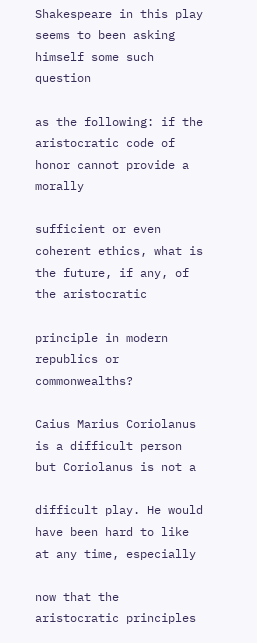Shakespeare in this play seems to been asking himself some such question

as the following: if the aristocratic code of honor cannot provide a morally

sufficient or even coherent ethics, what is the future, if any, of the aristocratic

principle in modern republics or commonwealths?

Caius Marius Coriolanus is a difficult person but Coriolanus is not a

difficult play. He would have been hard to like at any time, especially

now that the aristocratic principles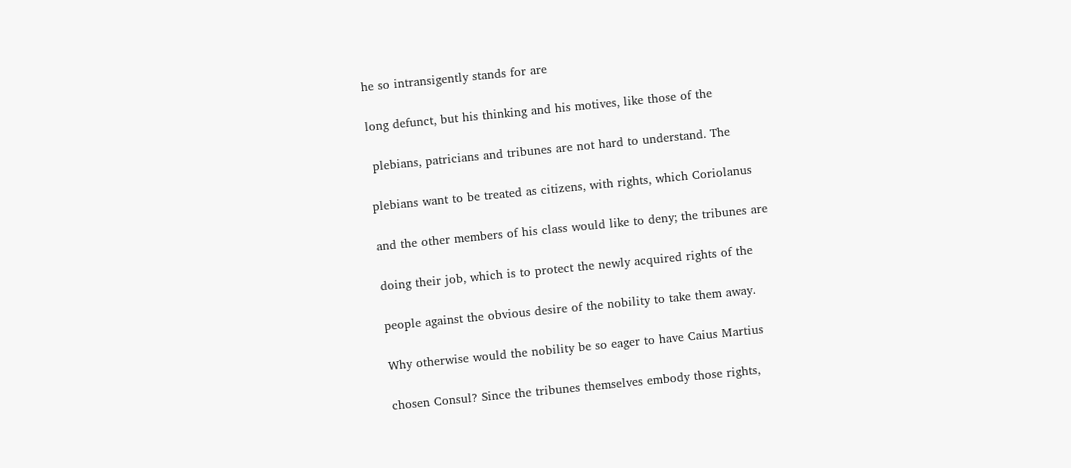he so intransigently stands for are

long defunct, but his thinking and his motives, like those of the

 plebians, patricians and tribunes are not hard to understand. The

plebians want to be treated as citizens, with rights, which Coriolanus

and the other members of his class would like to deny; the tribunes are

doing their job, which is to protect the newly acquired rights of the

people against the obvious desire of the nobility to take them away.

Why otherwise would the nobility be so eager to have Caius Martius

chosen Consul? Since the tribunes themselves embody those rights,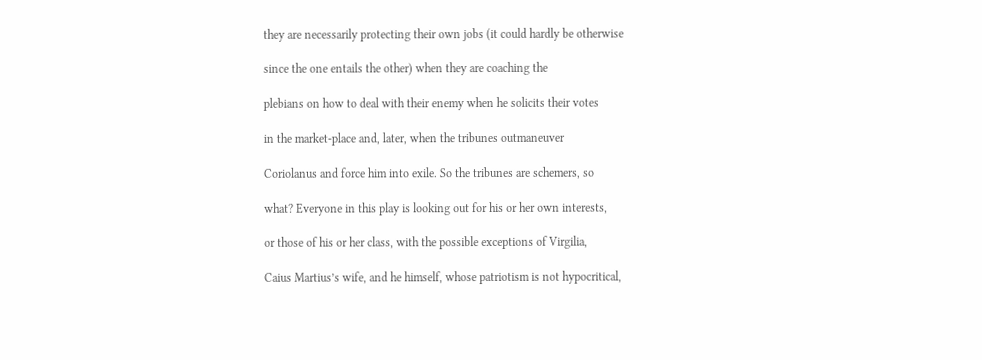they are necessarily protecting their own jobs (it could hardly be otherwise

since the one entails the other) when they are coaching the

plebians on how to deal with their enemy when he solicits their votes

in the market-place and, later, when the tribunes outmaneuver

Coriolanus and force him into exile. So the tribunes are schemers, so

what? Everyone in this play is looking out for his or her own interests,

or those of his or her class, with the possible exceptions of Virgilia,

Caius Martius’s wife, and he himself, whose patriotism is not hypocritical,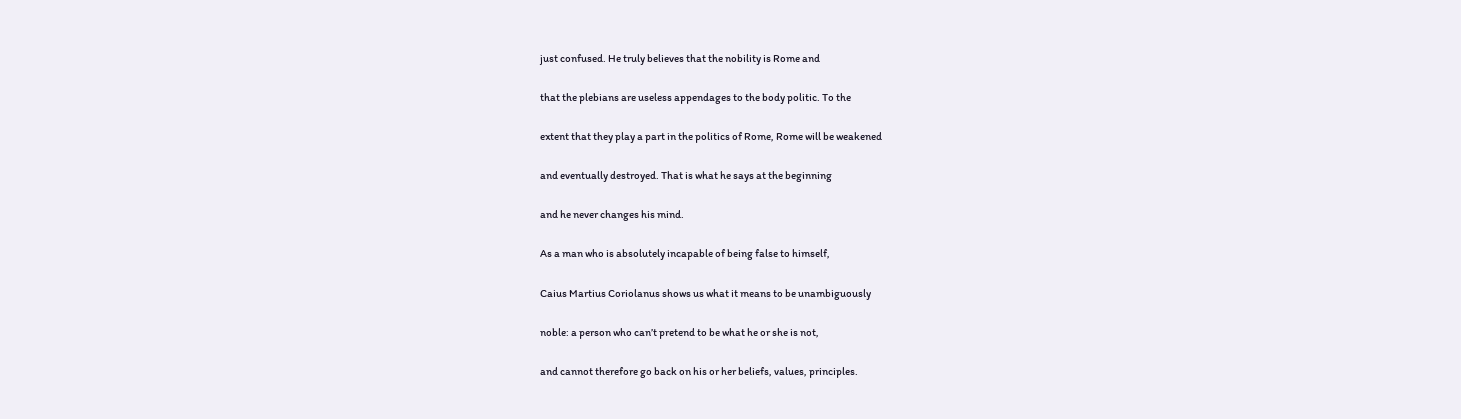just confused. He truly believes that the nobility is Rome and

that the plebians are useless appendages to the body politic. To the

extent that they play a part in the politics of Rome, Rome will be weakened

and eventually destroyed. That is what he says at the beginning

and he never changes his mind.

As a man who is absolutely incapable of being false to himself,

Caius Martius Coriolanus shows us what it means to be unambiguously

noble: a person who can’t pretend to be what he or she is not,

and cannot therefore go back on his or her beliefs, values, principles.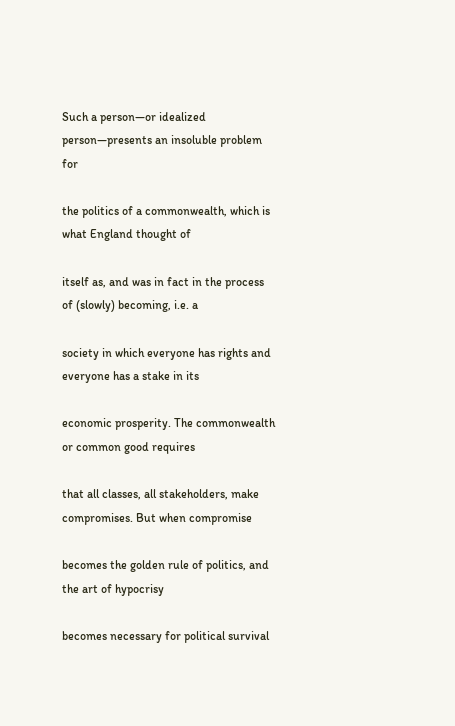Such a person—or idealized person—presents an insoluble problem for

the politics of a commonwealth, which is what England thought of

itself as, and was in fact in the process of (slowly) becoming, i.e. a

society in which everyone has rights and everyone has a stake in its

economic prosperity. The commonwealth or common good requires

that all classes, all stakeholders, make compromises. But when compromise

becomes the golden rule of politics, and the art of hypocrisy

becomes necessary for political survival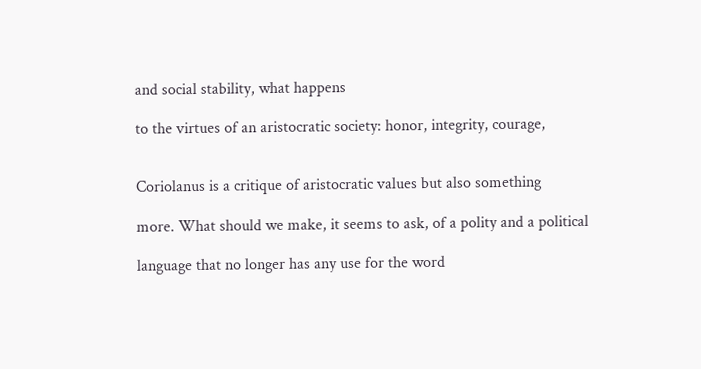and social stability, what happens

to the virtues of an aristocratic society: honor, integrity, courage,


Coriolanus is a critique of aristocratic values but also something

more. What should we make, it seems to ask, of a polity and a political

language that no longer has any use for the word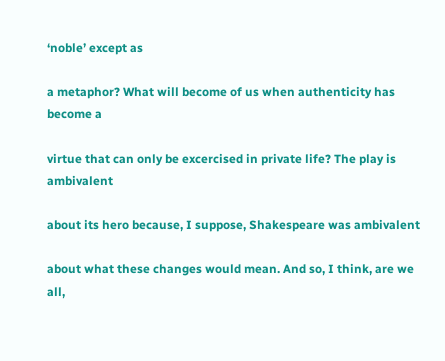‘noble’ except as

a metaphor? What will become of us when authenticity has become a

virtue that can only be excercised in private life? The play is ambivalent

about its hero because, I suppose, Shakespeare was ambivalent

about what these changes would mean. And so, I think, are we all,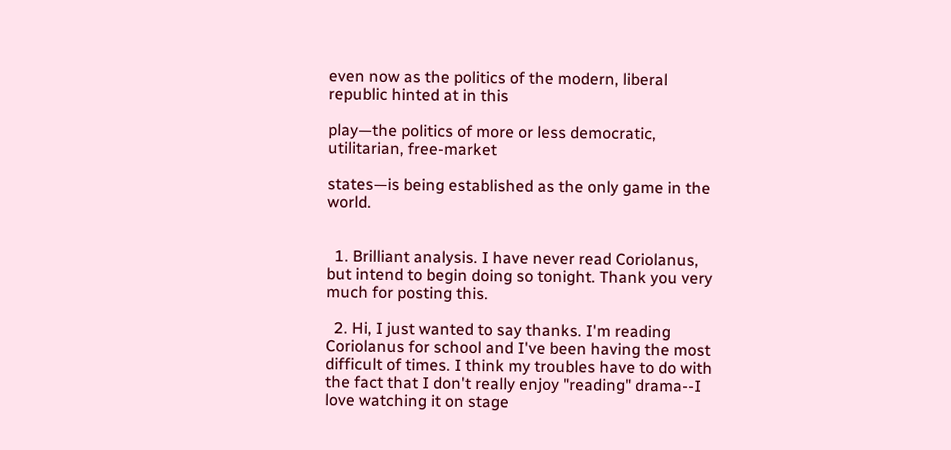even now as the politics of the modern, liberal republic hinted at in this

play—the politics of more or less democratic, utilitarian, free-market

states—is being established as the only game in the world.


  1. Brilliant analysis. I have never read Coriolanus, but intend to begin doing so tonight. Thank you very much for posting this.

  2. Hi, I just wanted to say thanks. I'm reading Coriolanus for school and I've been having the most difficult of times. I think my troubles have to do with the fact that I don't really enjoy "reading" drama--I love watching it on stage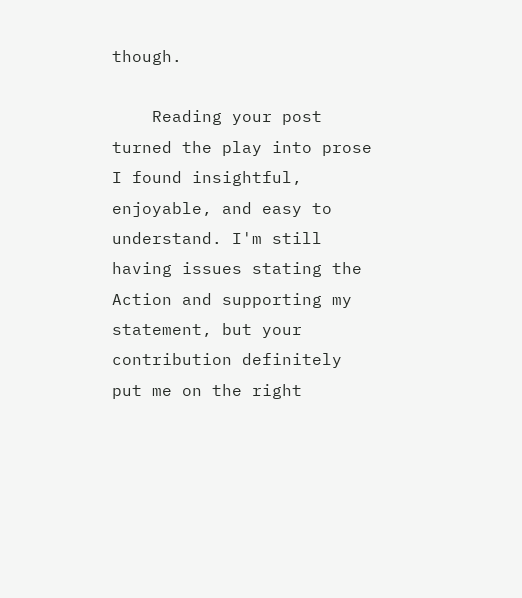though.

    Reading your post turned the play into prose I found insightful, enjoyable, and easy to understand. I'm still having issues stating the Action and supporting my statement, but your contribution definitely put me on the right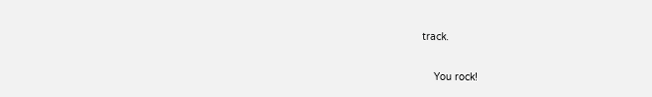track.

    You rock!